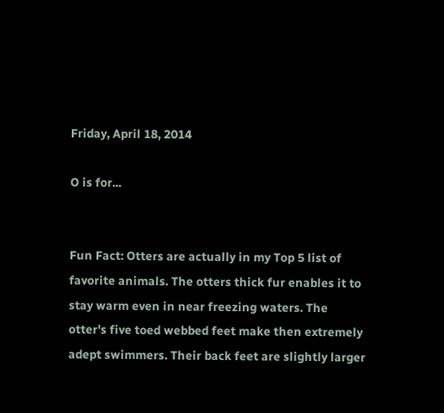Friday, April 18, 2014

O is for...


Fun Fact: Otters are actually in my Top 5 list of favorite animals. The otters thick fur enables it to stay warm even in near freezing waters. The otter's five toed webbed feet make then extremely adept swimmers. Their back feet are slightly larger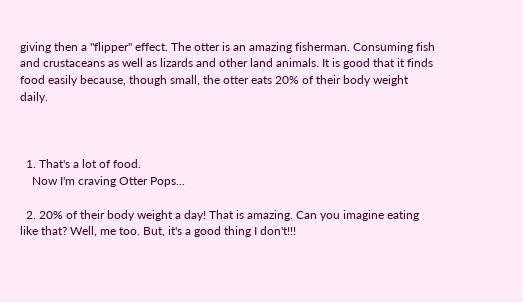giving then a "flipper" effect. The otter is an amazing fisherman. Consuming fish and crustaceans as well as lizards and other land animals. It is good that it finds food easily because, though small, the otter eats 20% of their body weight daily.



  1. That's a lot of food.
    Now I'm craving Otter Pops...

  2. 20% of their body weight a day! That is amazing. Can you imagine eating like that? Well, me too. But, it's a good thing I don't!!!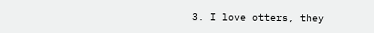3. I love otters, they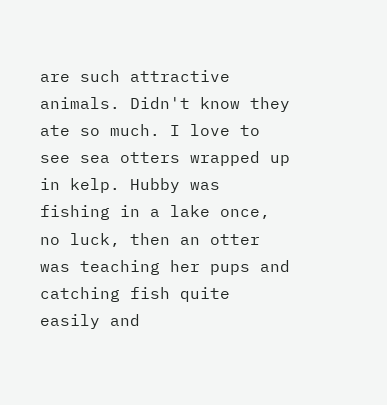are such attractive animals. Didn't know they ate so much. I love to see sea otters wrapped up in kelp. Hubby was fishing in a lake once, no luck, then an otter was teaching her pups and catching fish quite easily and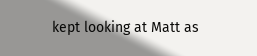kept looking at Matt as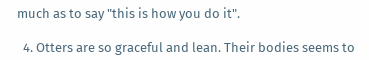much as to say "this is how you do it".

  4. Otters are so graceful and lean. Their bodies seems to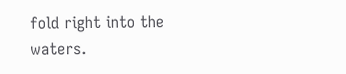fold right into the waters.